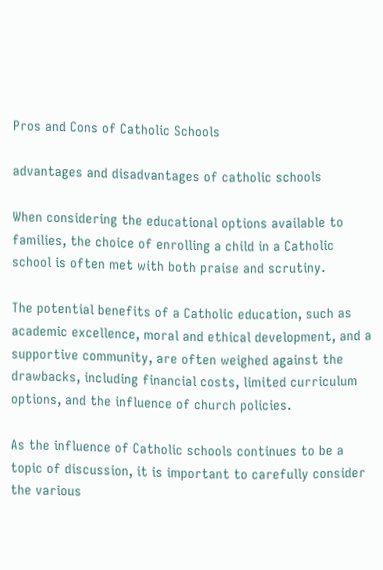Pros and Cons of Catholic Schools

advantages and disadvantages of catholic schools

When considering the educational options available to families, the choice of enrolling a child in a Catholic school is often met with both praise and scrutiny.

The potential benefits of a Catholic education, such as academic excellence, moral and ethical development, and a supportive community, are often weighed against the drawbacks, including financial costs, limited curriculum options, and the influence of church policies.

As the influence of Catholic schools continues to be a topic of discussion, it is important to carefully consider the various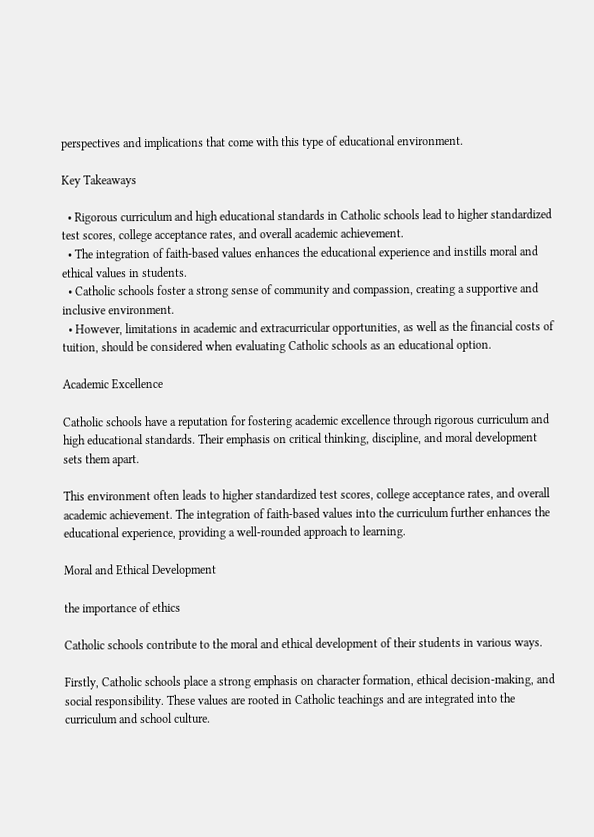perspectives and implications that come with this type of educational environment.

Key Takeaways

  • Rigorous curriculum and high educational standards in Catholic schools lead to higher standardized test scores, college acceptance rates, and overall academic achievement.
  • The integration of faith-based values enhances the educational experience and instills moral and ethical values in students.
  • Catholic schools foster a strong sense of community and compassion, creating a supportive and inclusive environment.
  • However, limitations in academic and extracurricular opportunities, as well as the financial costs of tuition, should be considered when evaluating Catholic schools as an educational option.

Academic Excellence

Catholic schools have a reputation for fostering academic excellence through rigorous curriculum and high educational standards. Their emphasis on critical thinking, discipline, and moral development sets them apart.

This environment often leads to higher standardized test scores, college acceptance rates, and overall academic achievement. The integration of faith-based values into the curriculum further enhances the educational experience, providing a well-rounded approach to learning.

Moral and Ethical Development

the importance of ethics

Catholic schools contribute to the moral and ethical development of their students in various ways.

Firstly, Catholic schools place a strong emphasis on character formation, ethical decision-making, and social responsibility. These values are rooted in Catholic teachings and are integrated into the curriculum and school culture.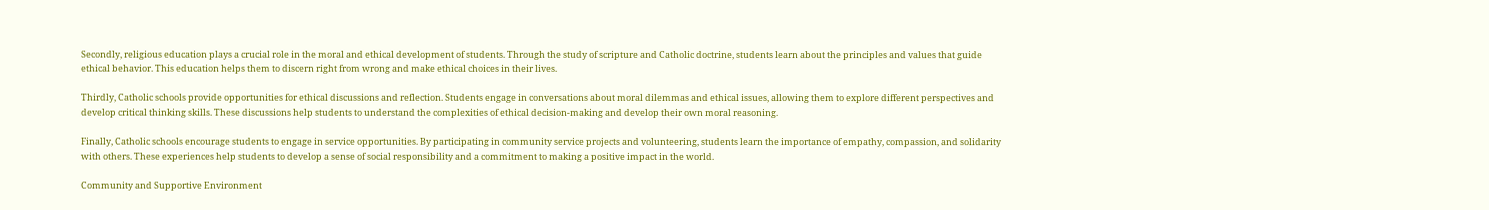Secondly, religious education plays a crucial role in the moral and ethical development of students. Through the study of scripture and Catholic doctrine, students learn about the principles and values that guide ethical behavior. This education helps them to discern right from wrong and make ethical choices in their lives.

Thirdly, Catholic schools provide opportunities for ethical discussions and reflection. Students engage in conversations about moral dilemmas and ethical issues, allowing them to explore different perspectives and develop critical thinking skills. These discussions help students to understand the complexities of ethical decision-making and develop their own moral reasoning.

Finally, Catholic schools encourage students to engage in service opportunities. By participating in community service projects and volunteering, students learn the importance of empathy, compassion, and solidarity with others. These experiences help students to develop a sense of social responsibility and a commitment to making a positive impact in the world.

Community and Supportive Environment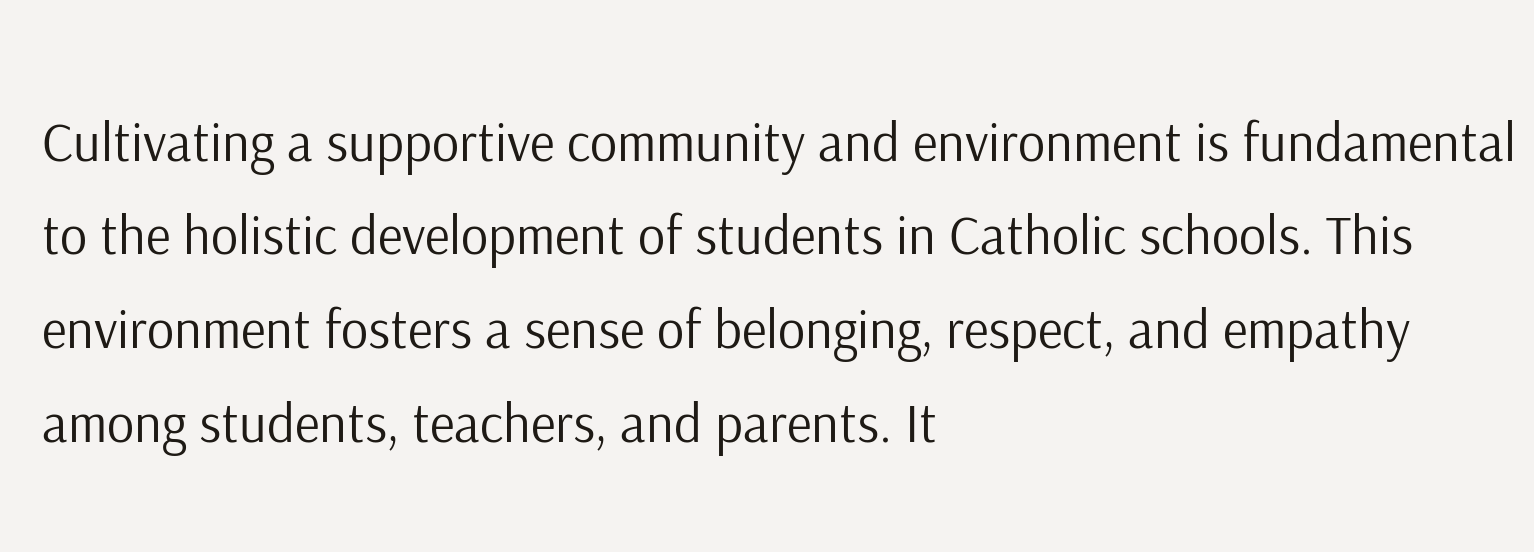Cultivating a supportive community and environment is fundamental to the holistic development of students in Catholic schools. This environment fosters a sense of belonging, respect, and empathy among students, teachers, and parents. It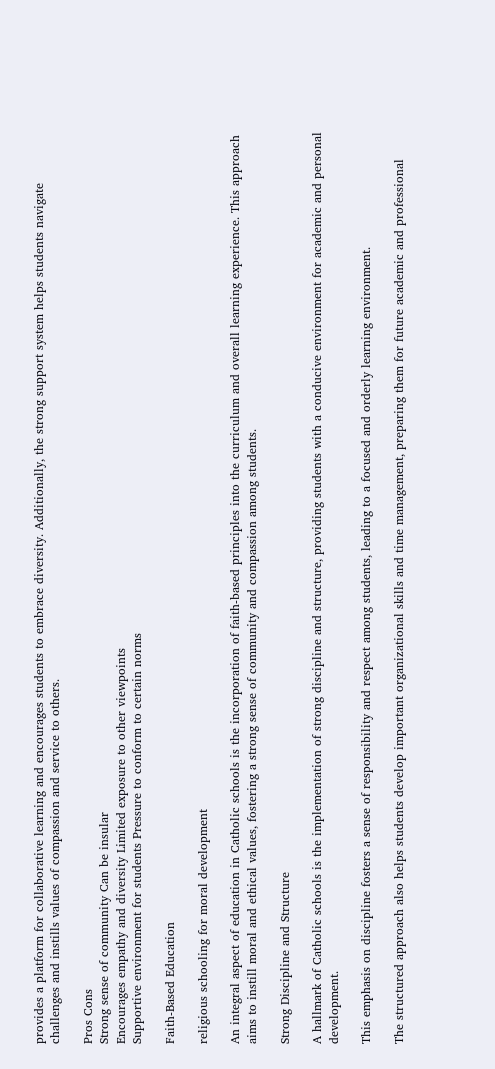provides a platform for collaborative learning and encourages students to embrace diversity. Additionally, the strong support system helps students navigate challenges and instills values of compassion and service to others.

Pros Cons
Strong sense of community Can be insular
Encourages empathy and diversity Limited exposure to other viewpoints
Supportive environment for students Pressure to conform to certain norms

Faith-Based Education

religious schooling for moral development

An integral aspect of education in Catholic schools is the incorporation of faith-based principles into the curriculum and overall learning experience. This approach aims to instill moral and ethical values, fostering a strong sense of community and compassion among students.

Strong Discipline and Structure

A hallmark of Catholic schools is the implementation of strong discipline and structure, providing students with a conducive environment for academic and personal development.

This emphasis on discipline fosters a sense of responsibility and respect among students, leading to a focused and orderly learning environment.

The structured approach also helps students develop important organizational skills and time management, preparing them for future academic and professional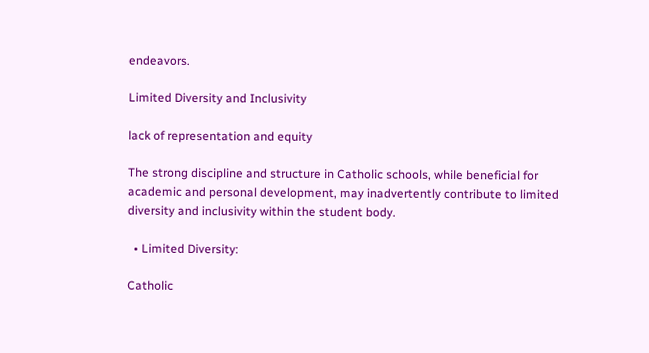endeavors.

Limited Diversity and Inclusivity

lack of representation and equity

The strong discipline and structure in Catholic schools, while beneficial for academic and personal development, may inadvertently contribute to limited diversity and inclusivity within the student body.

  • Limited Diversity:

Catholic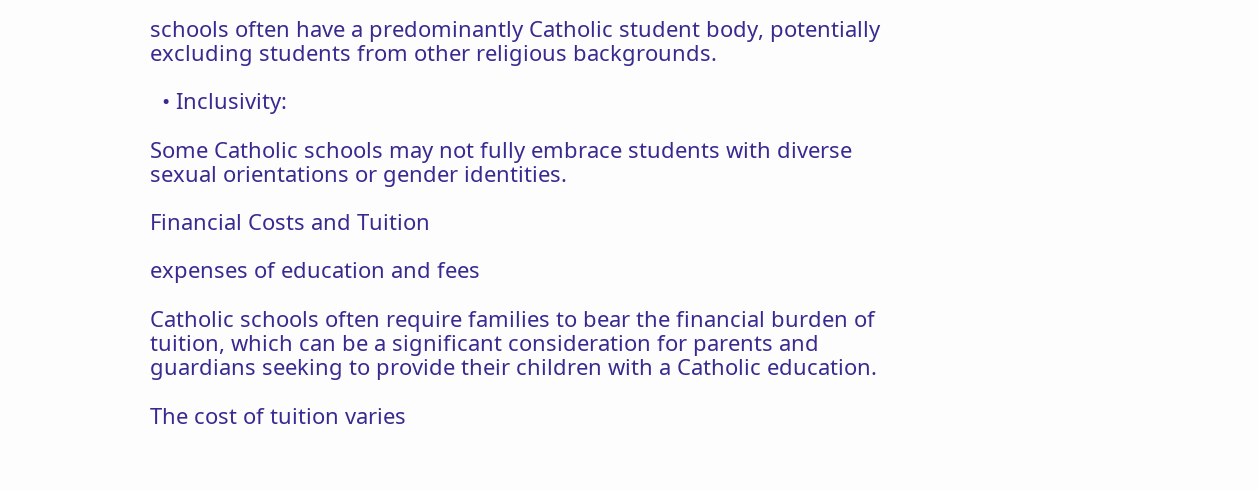schools often have a predominantly Catholic student body, potentially excluding students from other religious backgrounds.

  • Inclusivity:

Some Catholic schools may not fully embrace students with diverse sexual orientations or gender identities.

Financial Costs and Tuition

expenses of education and fees

Catholic schools often require families to bear the financial burden of tuition, which can be a significant consideration for parents and guardians seeking to provide their children with a Catholic education.

The cost of tuition varies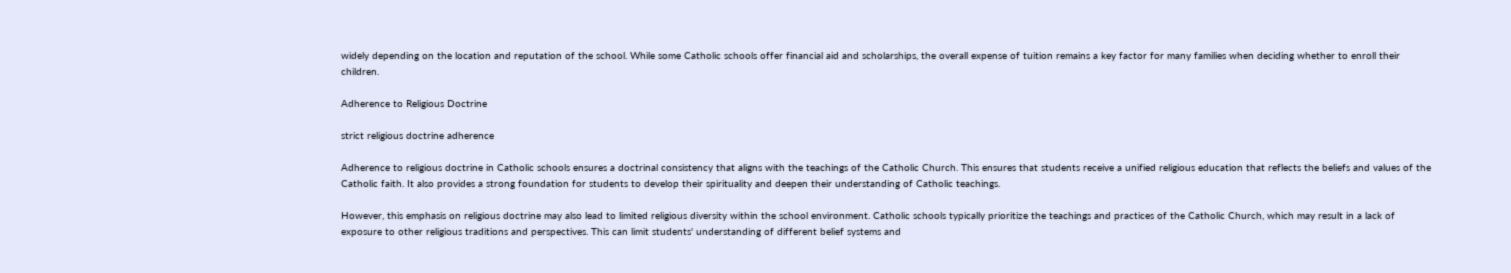widely depending on the location and reputation of the school. While some Catholic schools offer financial aid and scholarships, the overall expense of tuition remains a key factor for many families when deciding whether to enroll their children.

Adherence to Religious Doctrine

strict religious doctrine adherence

Adherence to religious doctrine in Catholic schools ensures a doctrinal consistency that aligns with the teachings of the Catholic Church. This ensures that students receive a unified religious education that reflects the beliefs and values of the Catholic faith. It also provides a strong foundation for students to develop their spirituality and deepen their understanding of Catholic teachings.

However, this emphasis on religious doctrine may also lead to limited religious diversity within the school environment. Catholic schools typically prioritize the teachings and practices of the Catholic Church, which may result in a lack of exposure to other religious traditions and perspectives. This can limit students' understanding of different belief systems and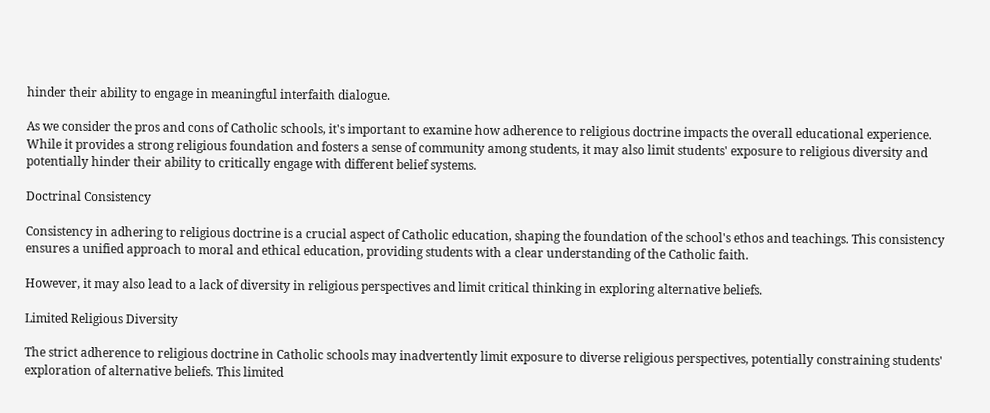hinder their ability to engage in meaningful interfaith dialogue.

As we consider the pros and cons of Catholic schools, it's important to examine how adherence to religious doctrine impacts the overall educational experience. While it provides a strong religious foundation and fosters a sense of community among students, it may also limit students' exposure to religious diversity and potentially hinder their ability to critically engage with different belief systems.

Doctrinal Consistency

Consistency in adhering to religious doctrine is a crucial aspect of Catholic education, shaping the foundation of the school's ethos and teachings. This consistency ensures a unified approach to moral and ethical education, providing students with a clear understanding of the Catholic faith.

However, it may also lead to a lack of diversity in religious perspectives and limit critical thinking in exploring alternative beliefs.

Limited Religious Diversity

The strict adherence to religious doctrine in Catholic schools may inadvertently limit exposure to diverse religious perspectives, potentially constraining students' exploration of alternative beliefs. This limited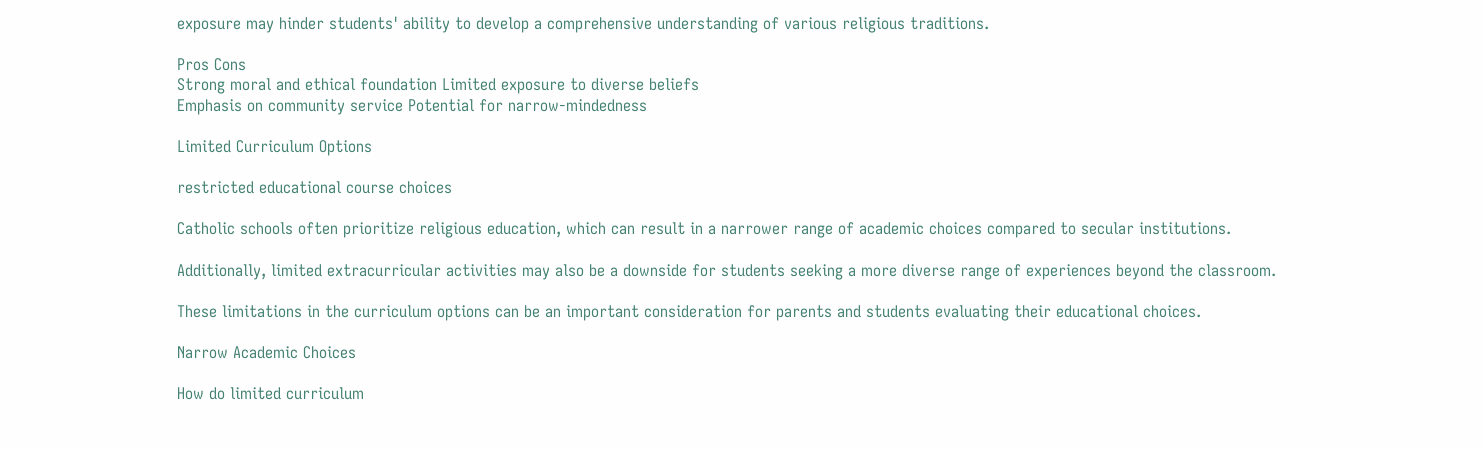exposure may hinder students' ability to develop a comprehensive understanding of various religious traditions.

Pros Cons
Strong moral and ethical foundation Limited exposure to diverse beliefs
Emphasis on community service Potential for narrow-mindedness

Limited Curriculum Options

restricted educational course choices

Catholic schools often prioritize religious education, which can result in a narrower range of academic choices compared to secular institutions.

Additionally, limited extracurricular activities may also be a downside for students seeking a more diverse range of experiences beyond the classroom.

These limitations in the curriculum options can be an important consideration for parents and students evaluating their educational choices.

Narrow Academic Choices

How do limited curriculum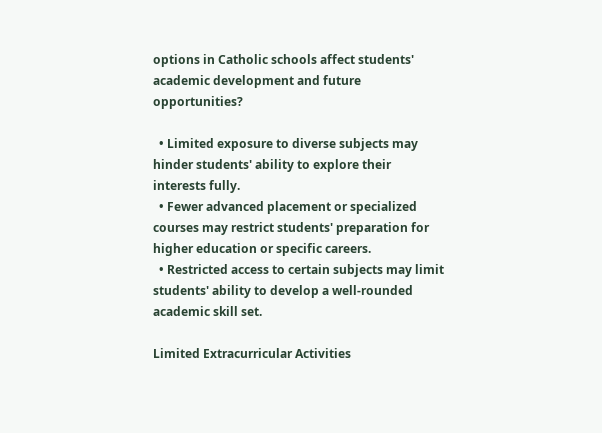options in Catholic schools affect students' academic development and future opportunities?

  • Limited exposure to diverse subjects may hinder students' ability to explore their interests fully.
  • Fewer advanced placement or specialized courses may restrict students' preparation for higher education or specific careers.
  • Restricted access to certain subjects may limit students' ability to develop a well-rounded academic skill set.

Limited Extracurricular Activities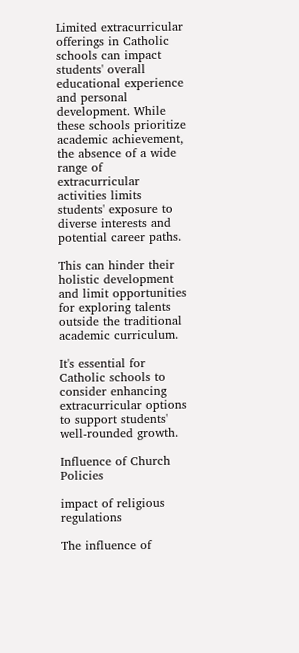Limited extracurricular offerings in Catholic schools can impact students' overall educational experience and personal development. While these schools prioritize academic achievement, the absence of a wide range of extracurricular activities limits students' exposure to diverse interests and potential career paths.

This can hinder their holistic development and limit opportunities for exploring talents outside the traditional academic curriculum.

It's essential for Catholic schools to consider enhancing extracurricular options to support students' well-rounded growth.

Influence of Church Policies

impact of religious regulations

The influence of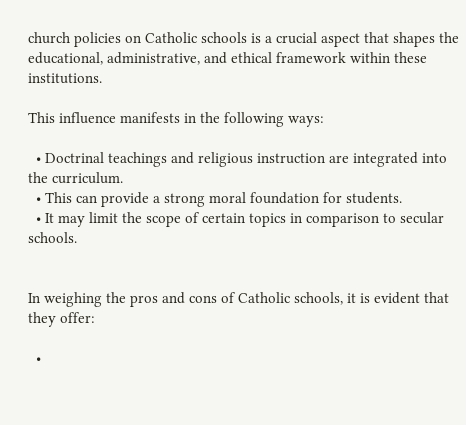church policies on Catholic schools is a crucial aspect that shapes the educational, administrative, and ethical framework within these institutions.

This influence manifests in the following ways:

  • Doctrinal teachings and religious instruction are integrated into the curriculum.
  • This can provide a strong moral foundation for students.
  • It may limit the scope of certain topics in comparison to secular schools.


In weighing the pros and cons of Catholic schools, it is evident that they offer:

  •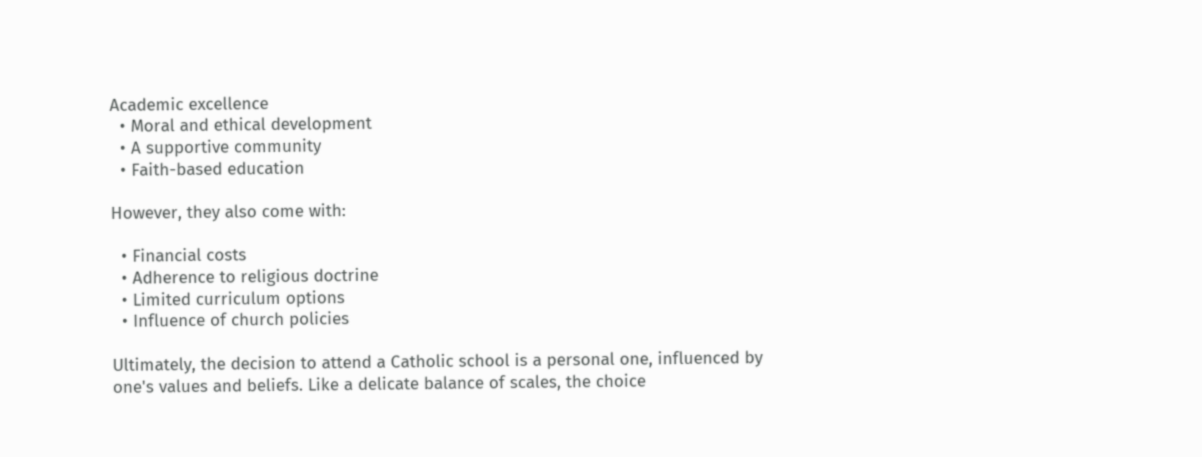Academic excellence
  • Moral and ethical development
  • A supportive community
  • Faith-based education

However, they also come with:

  • Financial costs
  • Adherence to religious doctrine
  • Limited curriculum options
  • Influence of church policies

Ultimately, the decision to attend a Catholic school is a personal one, influenced by one's values and beliefs. Like a delicate balance of scales, the choice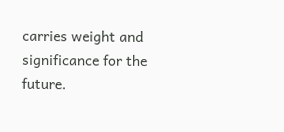carries weight and significance for the future.